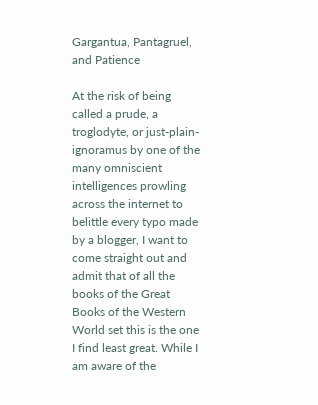Gargantua, Pantagruel, and Patience

At the risk of being called a prude, a troglodyte, or just-plain-ignoramus by one of the many omniscient intelligences prowling across the internet to belittle every typo made by a blogger, I want to come straight out and admit that of all the books of the Great Books of the Western World set this is the one I find least great. While I am aware of the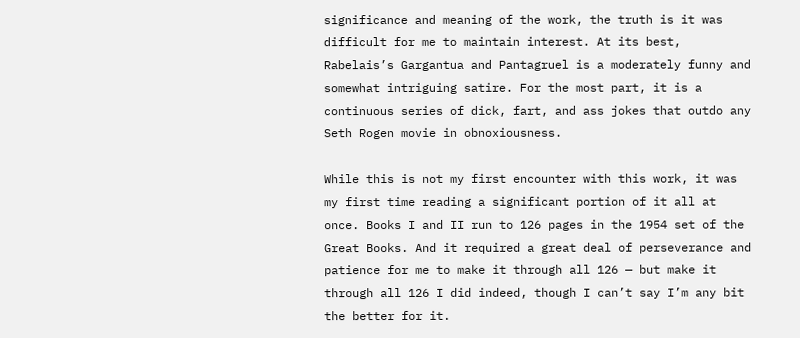significance and meaning of the work, the truth is it was difficult for me to maintain interest. At its best, Rabelais’s Gargantua and Pantagruel is a moderately funny and somewhat intriguing satire. For the most part, it is a continuous series of dick, fart, and ass jokes that outdo any Seth Rogen movie in obnoxiousness.

While this is not my first encounter with this work, it was my first time reading a significant portion of it all at once. Books I and II run to 126 pages in the 1954 set of the Great Books. And it required a great deal of perseverance and patience for me to make it through all 126 — but make it through all 126 I did indeed, though I can’t say I’m any bit the better for it.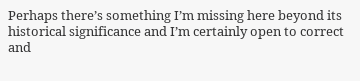Perhaps there’s something I’m missing here beyond its historical significance and I’m certainly open to correct and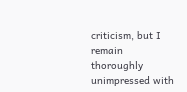criticism, but I remain thoroughly unimpressed with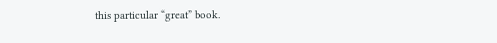this particular “great” book.